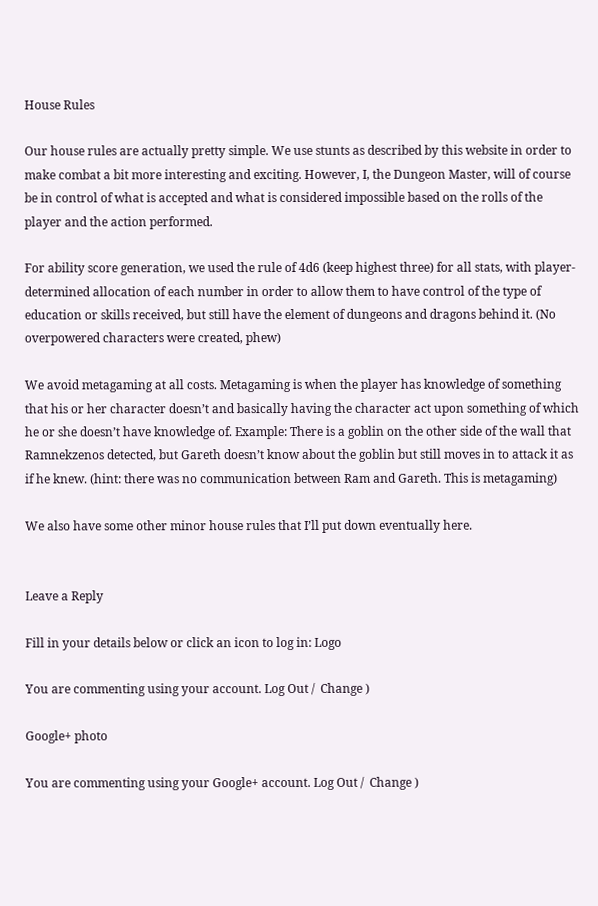House Rules

Our house rules are actually pretty simple. We use stunts as described by this website in order to make combat a bit more interesting and exciting. However, I, the Dungeon Master, will of course be in control of what is accepted and what is considered impossible based on the rolls of the player and the action performed.

For ability score generation, we used the rule of 4d6 (keep highest three) for all stats, with player-determined allocation of each number in order to allow them to have control of the type of education or skills received, but still have the element of dungeons and dragons behind it. (No overpowered characters were created, phew)

We avoid metagaming at all costs. Metagaming is when the player has knowledge of something that his or her character doesn’t and basically having the character act upon something of which he or she doesn’t have knowledge of. Example: There is a goblin on the other side of the wall that Ramnekzenos detected, but Gareth doesn’t know about the goblin but still moves in to attack it as if he knew. (hint: there was no communication between Ram and Gareth. This is metagaming)

We also have some other minor house rules that I’ll put down eventually here.


Leave a Reply

Fill in your details below or click an icon to log in: Logo

You are commenting using your account. Log Out /  Change )

Google+ photo

You are commenting using your Google+ account. Log Out /  Change )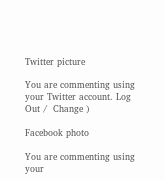Twitter picture

You are commenting using your Twitter account. Log Out /  Change )

Facebook photo

You are commenting using your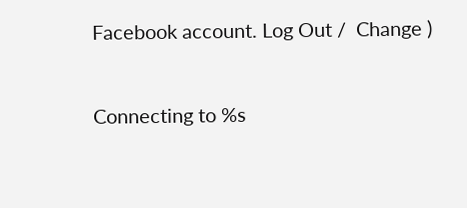Facebook account. Log Out /  Change )


Connecting to %s